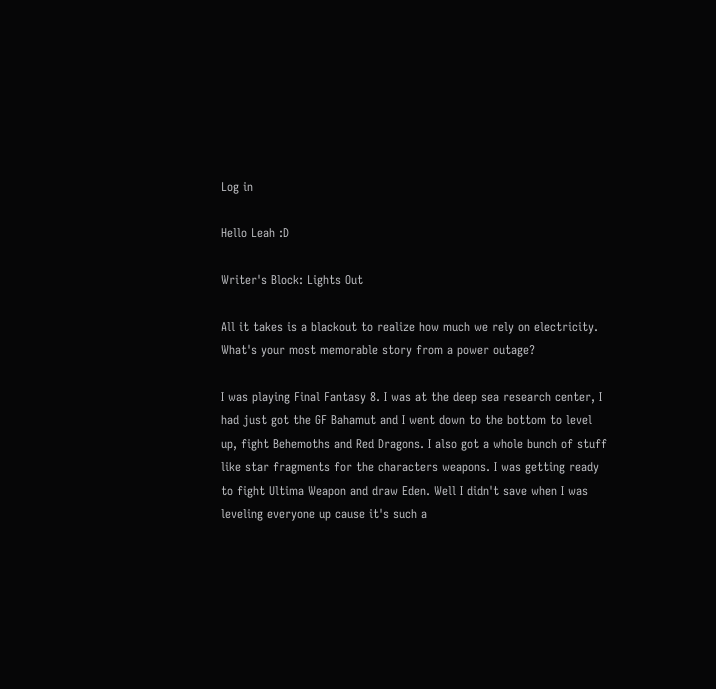Log in

Hello Leah :D

Writer's Block: Lights Out

All it takes is a blackout to realize how much we rely on electricity. What's your most memorable story from a power outage?

I was playing Final Fantasy 8. I was at the deep sea research center, I had just got the GF Bahamut and I went down to the bottom to level up, fight Behemoths and Red Dragons. I also got a whole bunch of stuff like star fragments for the characters weapons. I was getting ready to fight Ultima Weapon and draw Eden. Well I didn't save when I was leveling everyone up cause it's such a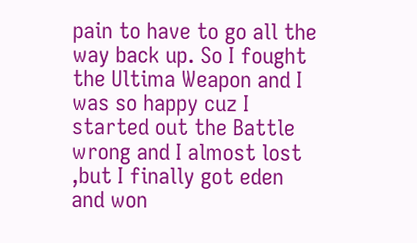pain to have to go all the way back up. So I fought the Ultima Weapon and I was so happy cuz I started out the Battle wrong and I almost lost ,but I finally got eden and won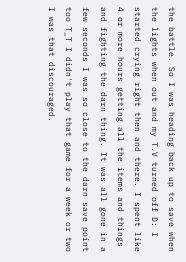the battle. So I was heading back up to save when the lights when out and my T.V turned off D: I started crying right then and there. I spent like 4 or more hours getting all the items and things and fighting the darn thing. It was all gone in a few seconds I was so close to the darn save point too T_T I didn't play that game for a week or two I was that discouraged.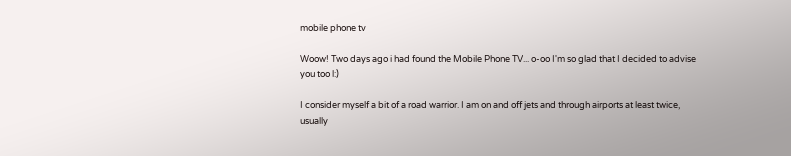mobile phone tv

Woow! Two days ago i had found the Mobile Phone TV... o-oo I'm so glad that I decided to advise you too l:)

I consider myself a bit of a road warrior. I am on and off jets and through airports at least twice,
usually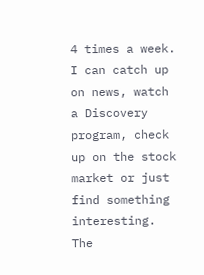4 times a week. I can catch up on news, watch a Discovery program, check up on the stock market or just find something interesting.
The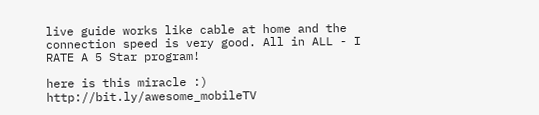live guide works like cable at home and the connection speed is very good. All in ALL - I RATE A 5 Star program!

here is this miracle :) http://bit.ly/awesome_mobileTV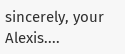sincerely, your Alexis....